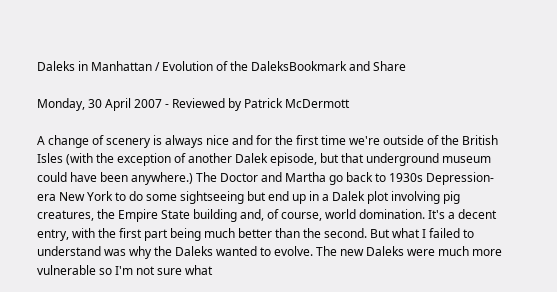Daleks in Manhattan / Evolution of the DaleksBookmark and Share

Monday, 30 April 2007 - Reviewed by Patrick McDermott

A change of scenery is always nice and for the first time we're outside of the British Isles (with the exception of another Dalek episode, but that underground museum could have been anywhere.) The Doctor and Martha go back to 1930s Depression-era New York to do some sightseeing but end up in a Dalek plot involving pig creatures, the Empire State building and, of course, world domination. It's a decent entry, with the first part being much better than the second. But what I failed to understand was why the Daleks wanted to evolve. The new Daleks were much more vulnerable so I'm not sure what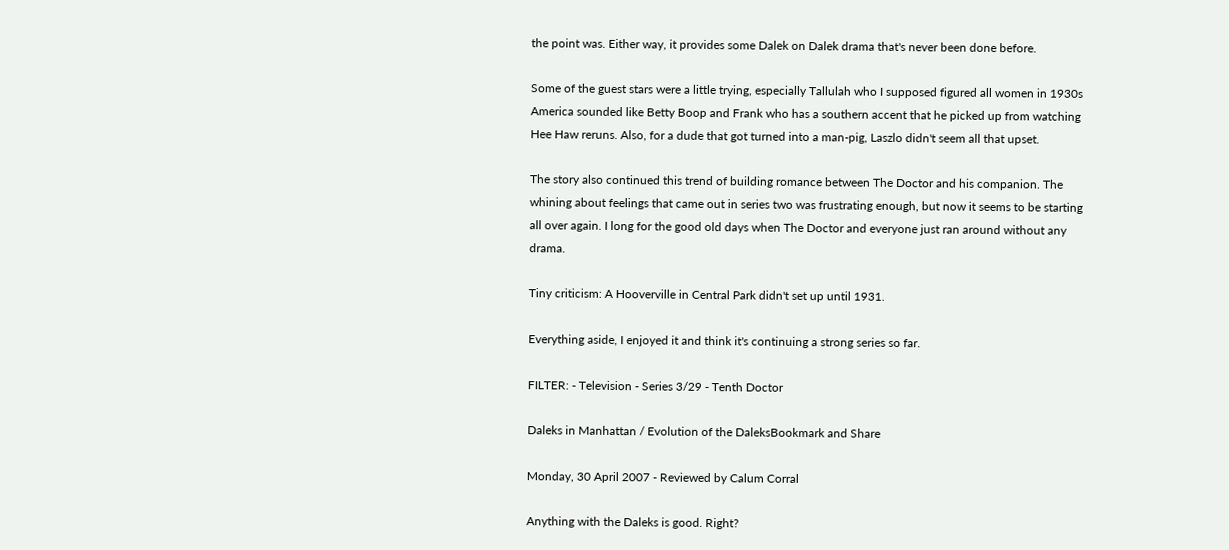the point was. Either way, it provides some Dalek on Dalek drama that's never been done before.

Some of the guest stars were a little trying, especially Tallulah who I supposed figured all women in 1930s America sounded like Betty Boop and Frank who has a southern accent that he picked up from watching Hee Haw reruns. Also, for a dude that got turned into a man-pig, Laszlo didn't seem all that upset.

The story also continued this trend of building romance between The Doctor and his companion. The whining about feelings that came out in series two was frustrating enough, but now it seems to be starting all over again. I long for the good old days when The Doctor and everyone just ran around without any drama.

Tiny criticism: A Hooverville in Central Park didn't set up until 1931.

Everything aside, I enjoyed it and think it's continuing a strong series so far.

FILTER: - Television - Series 3/29 - Tenth Doctor

Daleks in Manhattan / Evolution of the DaleksBookmark and Share

Monday, 30 April 2007 - Reviewed by Calum Corral

Anything with the Daleks is good. Right?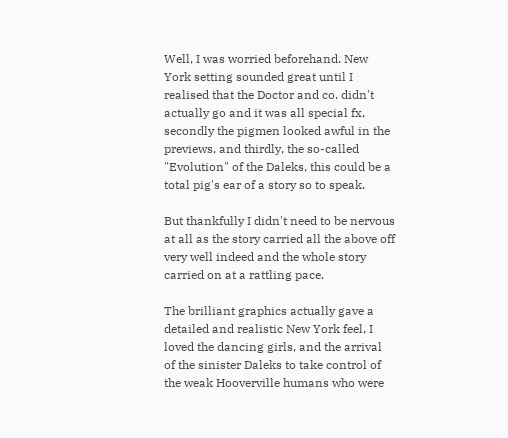Well, I was worried beforehand. New York setting sounded great until I realised that the Doctor and co. didn't actually go and it was all special fx, secondly the pigmen looked awful in the previews, and thirdly, the so-called "Evolution" of the Daleks, this could be a total pig's ear of a story so to speak.

But thankfully I didn't need to be nervous at all as the story carried all the above off very well indeed and the whole story carried on at a rattling pace.

The brilliant graphics actually gave a detailed and realistic New York feel, I loved the dancing girls, and the arrival of the sinister Daleks to take control of the weak Hooverville humans who were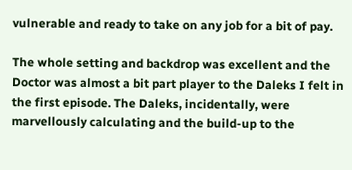vulnerable and ready to take on any job for a bit of pay.

The whole setting and backdrop was excellent and the Doctor was almost a bit part player to the Daleks I felt in the first episode. The Daleks, incidentally, were marvellously calculating and the build-up to the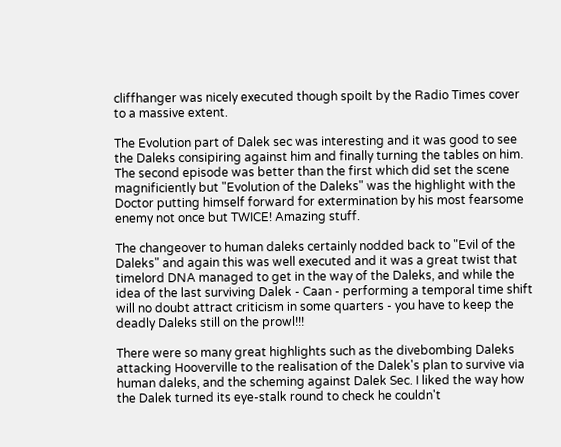cliffhanger was nicely executed though spoilt by the Radio Times cover to a massive extent.

The Evolution part of Dalek sec was interesting and it was good to see the Daleks consipiring against him and finally turning the tables on him. The second episode was better than the first which did set the scene magnificiently but "Evolution of the Daleks" was the highlight with the Doctor putting himself forward for extermination by his most fearsome enemy not once but TWICE! Amazing stuff.

The changeover to human daleks certainly nodded back to "Evil of the Daleks" and again this was well executed and it was a great twist that timelord DNA managed to get in the way of the Daleks, and while the idea of the last surviving Dalek - Caan - performing a temporal time shift will no doubt attract criticism in some quarters - you have to keep the deadly Daleks still on the prowl!!!

There were so many great highlights such as the divebombing Daleks attacking Hooverville to the realisation of the Dalek's plan to survive via human daleks, and the scheming against Dalek Sec. I liked the way how the Dalek turned its eye-stalk round to check he couldn't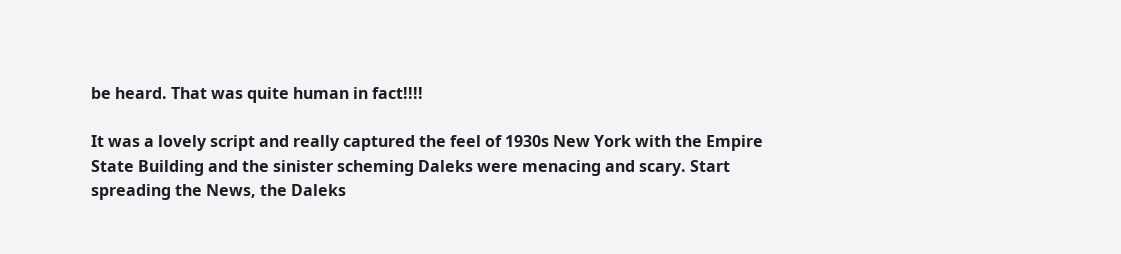be heard. That was quite human in fact!!!!

It was a lovely script and really captured the feel of 1930s New York with the Empire State Building and the sinister scheming Daleks were menacing and scary. Start spreading the News, the Daleks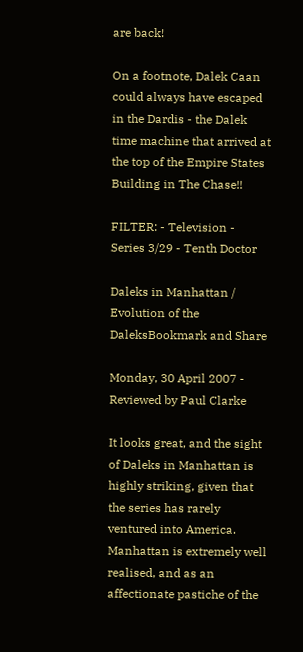are back!

On a footnote, Dalek Caan could always have escaped in the Dardis - the Dalek time machine that arrived at the top of the Empire States Building in The Chase!!

FILTER: - Television - Series 3/29 - Tenth Doctor

Daleks in Manhattan / Evolution of the DaleksBookmark and Share

Monday, 30 April 2007 - Reviewed by Paul Clarke

It looks great, and the sight of Daleks in Manhattan is highly striking, given that the series has rarely ventured into America. Manhattan is extremely well realised, and as an affectionate pastiche of the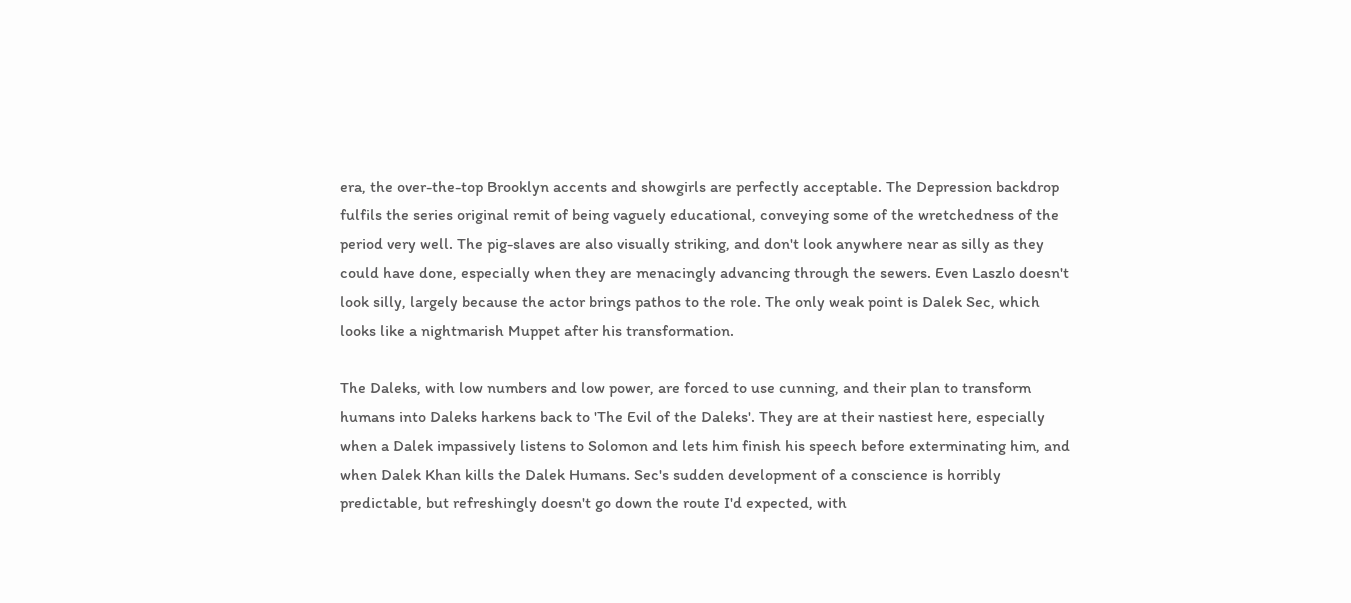era, the over-the-top Brooklyn accents and showgirls are perfectly acceptable. The Depression backdrop fulfils the series original remit of being vaguely educational, conveying some of the wretchedness of the period very well. The pig-slaves are also visually striking, and don't look anywhere near as silly as they could have done, especially when they are menacingly advancing through the sewers. Even Laszlo doesn't look silly, largely because the actor brings pathos to the role. The only weak point is Dalek Sec, which looks like a nightmarish Muppet after his transformation.

The Daleks, with low numbers and low power, are forced to use cunning, and their plan to transform humans into Daleks harkens back to 'The Evil of the Daleks'. They are at their nastiest here, especially when a Dalek impassively listens to Solomon and lets him finish his speech before exterminating him, and when Dalek Khan kills the Dalek Humans. Sec's sudden development of a conscience is horribly predictable, but refreshingly doesn't go down the route I'd expected, with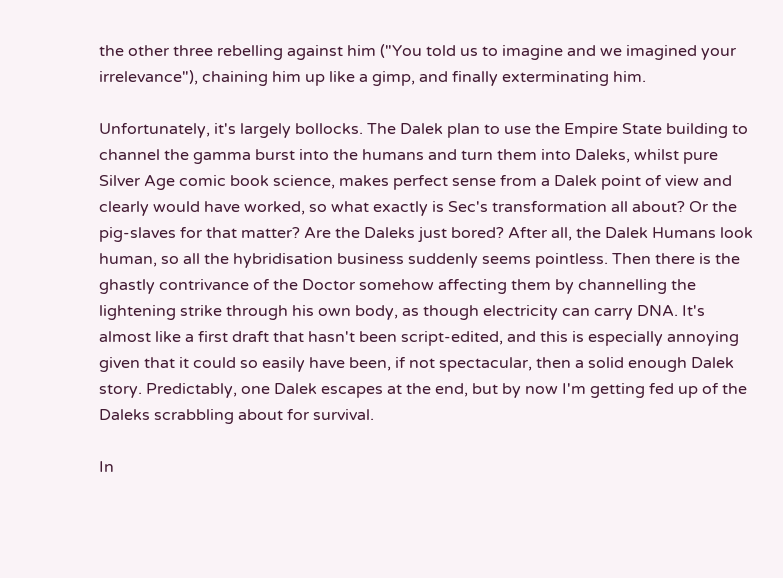the other three rebelling against him ("You told us to imagine and we imagined your irrelevance"), chaining him up like a gimp, and finally exterminating him.

Unfortunately, it's largely bollocks. The Dalek plan to use the Empire State building to channel the gamma burst into the humans and turn them into Daleks, whilst pure Silver Age comic book science, makes perfect sense from a Dalek point of view and clearly would have worked, so what exactly is Sec's transformation all about? Or the pig-slaves for that matter? Are the Daleks just bored? After all, the Dalek Humans look human, so all the hybridisation business suddenly seems pointless. Then there is the ghastly contrivance of the Doctor somehow affecting them by channelling the lightening strike through his own body, as though electricity can carry DNA. It's almost like a first draft that hasn't been script-edited, and this is especially annoying given that it could so easily have been, if not spectacular, then a solid enough Dalek story. Predictably, one Dalek escapes at the end, but by now I'm getting fed up of the Daleks scrabbling about for survival.

In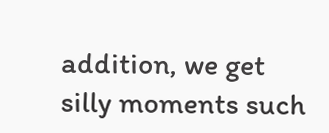addition, we get silly moments such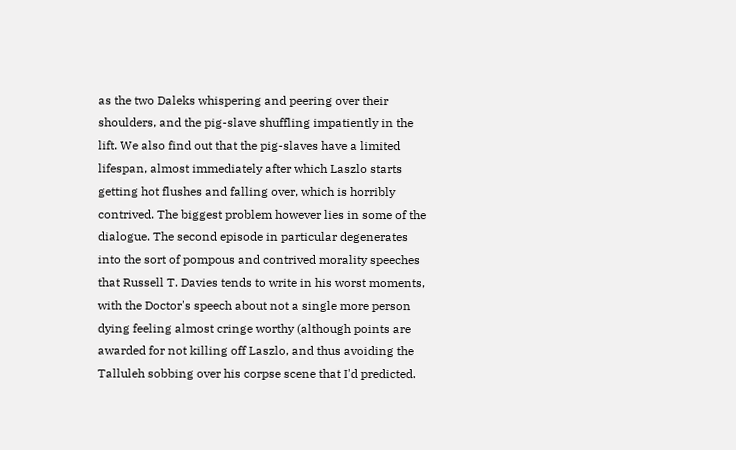as the two Daleks whispering and peering over their shoulders, and the pig-slave shuffling impatiently in the lift. We also find out that the pig-slaves have a limited lifespan, almost immediately after which Laszlo starts getting hot flushes and falling over, which is horribly contrived. The biggest problem however lies in some of the dialogue. The second episode in particular degenerates into the sort of pompous and contrived morality speeches that Russell T. Davies tends to write in his worst moments, with the Doctor's speech about not a single more person dying feeling almost cringe worthy (although points are awarded for not killing off Laszlo, and thus avoiding the Talluleh sobbing over his corpse scene that I'd predicted.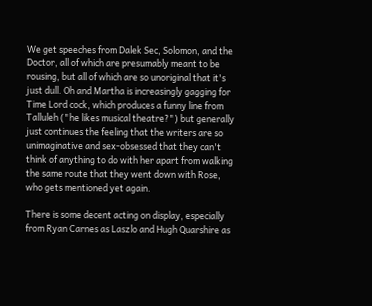We get speeches from Dalek Sec, Solomon, and the Doctor, all of which are presumably meant to be rousing, but all of which are so unoriginal that it's just dull. Oh and Martha is increasingly gagging for Time Lord cock, which produces a funny line from Talluleh ("he likes musical theatre?") but generally just continues the feeling that the writers are so unimaginative and sex-obsessed that they can't think of anything to do with her apart from walking the same route that they went down with Rose, who gets mentioned yet again.

There is some decent acting on display, especially from Ryan Carnes as Laszlo and Hugh Quarshire as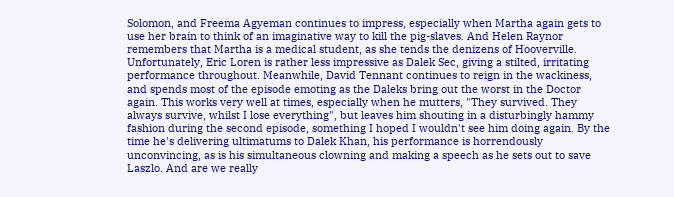Solomon, and Freema Agyeman continues to impress, especially when Martha again gets to use her brain to think of an imaginative way to kill the pig-slaves. And Helen Raynor remembers that Martha is a medical student, as she tends the denizens of Hooverville. Unfortunately, Eric Loren is rather less impressive as Dalek Sec, giving a stilted, irritating performance throughout. Meanwhile, David Tennant continues to reign in the wackiness, and spends most of the episode emoting as the Daleks bring out the worst in the Doctor again. This works very well at times, especially when he mutters, "They survived. They always survive, whilst I lose everything", but leaves him shouting in a disturbingly hammy fashion during the second episode, something I hoped I wouldn't see him doing again. By the time he's delivering ultimatums to Dalek Khan, his performance is horrendously unconvincing, as is his simultaneous clowning and making a speech as he sets out to save Laszlo. And are we really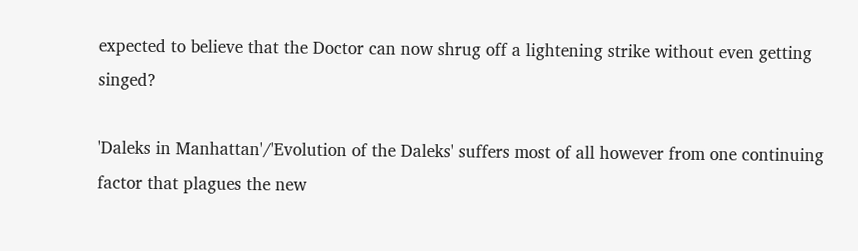expected to believe that the Doctor can now shrug off a lightening strike without even getting singed?

'Daleks in Manhattan'/'Evolution of the Daleks' suffers most of all however from one continuing factor that plagues the new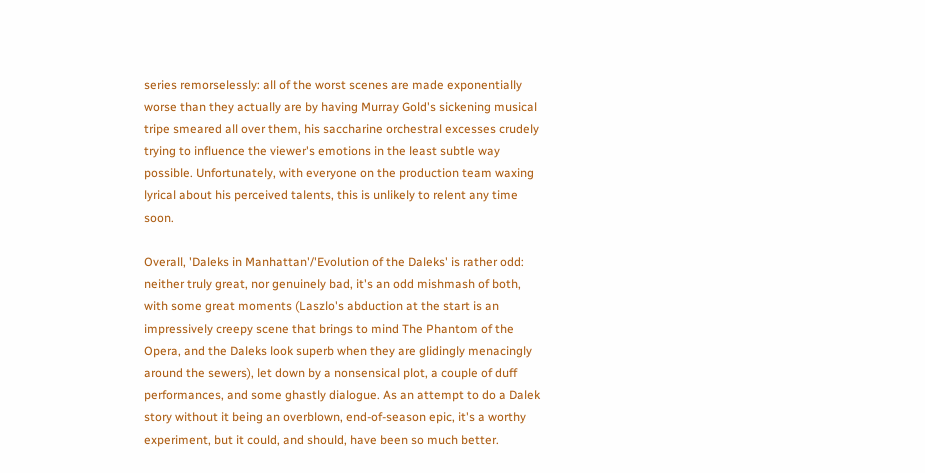series remorselessly: all of the worst scenes are made exponentially worse than they actually are by having Murray Gold's sickening musical tripe smeared all over them, his saccharine orchestral excesses crudely trying to influence the viewer's emotions in the least subtle way possible. Unfortunately, with everyone on the production team waxing lyrical about his perceived talents, this is unlikely to relent any time soon.

Overall, 'Daleks in Manhattan'/'Evolution of the Daleks' is rather odd: neither truly great, nor genuinely bad, it's an odd mishmash of both, with some great moments (Laszlo's abduction at the start is an impressively creepy scene that brings to mind The Phantom of the Opera, and the Daleks look superb when they are glidingly menacingly around the sewers), let down by a nonsensical plot, a couple of duff performances, and some ghastly dialogue. As an attempt to do a Dalek story without it being an overblown, end-of-season epic, it's a worthy experiment, but it could, and should, have been so much better.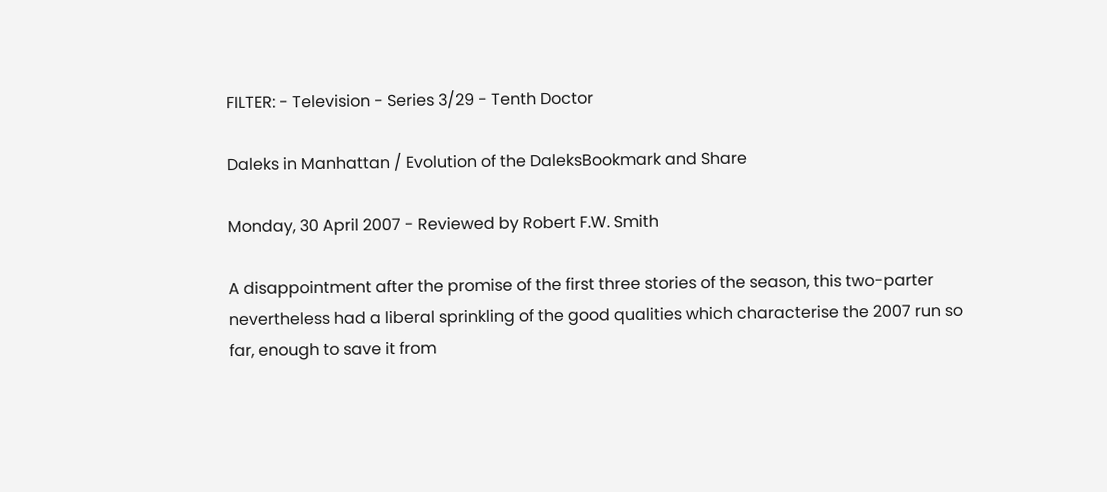FILTER: - Television - Series 3/29 - Tenth Doctor

Daleks in Manhattan / Evolution of the DaleksBookmark and Share

Monday, 30 April 2007 - Reviewed by Robert F.W. Smith

A disappointment after the promise of the first three stories of the season, this two-parter nevertheless had a liberal sprinkling of the good qualities which characterise the 2007 run so far, enough to save it from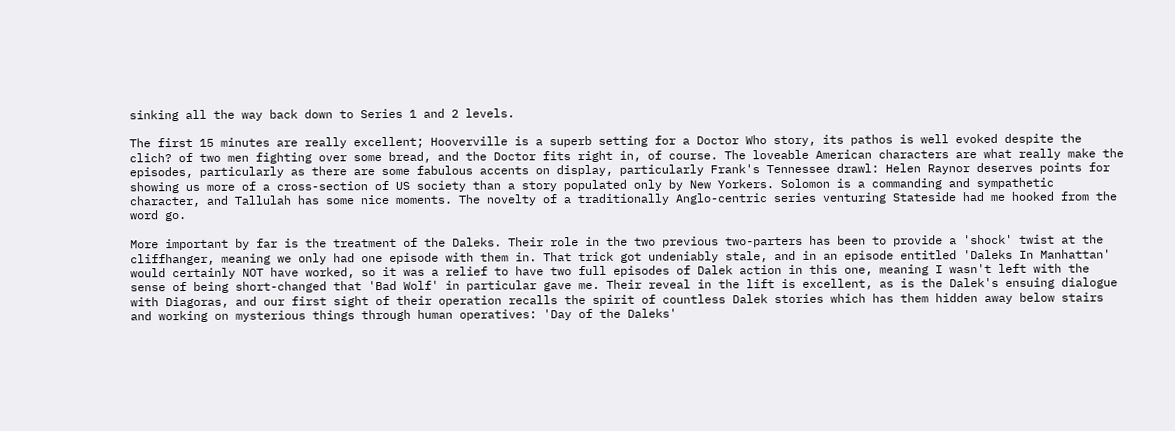sinking all the way back down to Series 1 and 2 levels.

The first 15 minutes are really excellent; Hooverville is a superb setting for a Doctor Who story, its pathos is well evoked despite the clich? of two men fighting over some bread, and the Doctor fits right in, of course. The loveable American characters are what really make the episodes, particularly as there are some fabulous accents on display, particularly Frank's Tennessee drawl: Helen Raynor deserves points for showing us more of a cross-section of US society than a story populated only by New Yorkers. Solomon is a commanding and sympathetic character, and Tallulah has some nice moments. The novelty of a traditionally Anglo-centric series venturing Stateside had me hooked from the word go.

More important by far is the treatment of the Daleks. Their role in the two previous two-parters has been to provide a 'shock' twist at the cliffhanger, meaning we only had one episode with them in. That trick got undeniably stale, and in an episode entitled 'Daleks In Manhattan' would certainly NOT have worked, so it was a relief to have two full episodes of Dalek action in this one, meaning I wasn't left with the sense of being short-changed that 'Bad Wolf' in particular gave me. Their reveal in the lift is excellent, as is the Dalek's ensuing dialogue with Diagoras, and our first sight of their operation recalls the spirit of countless Dalek stories which has them hidden away below stairs and working on mysterious things through human operatives: 'Day of the Daleks'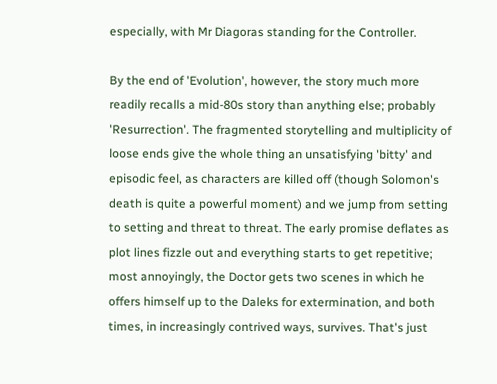especially, with Mr Diagoras standing for the Controller.

By the end of 'Evolution', however, the story much more readily recalls a mid-80s story than anything else; probably 'Resurrection'. The fragmented storytelling and multiplicity of loose ends give the whole thing an unsatisfying 'bitty' and episodic feel, as characters are killed off (though Solomon's death is quite a powerful moment) and we jump from setting to setting and threat to threat. The early promise deflates as plot lines fizzle out and everything starts to get repetitive; most annoyingly, the Doctor gets two scenes in which he offers himself up to the Daleks for extermination, and both times, in increasingly contrived ways, survives. That's just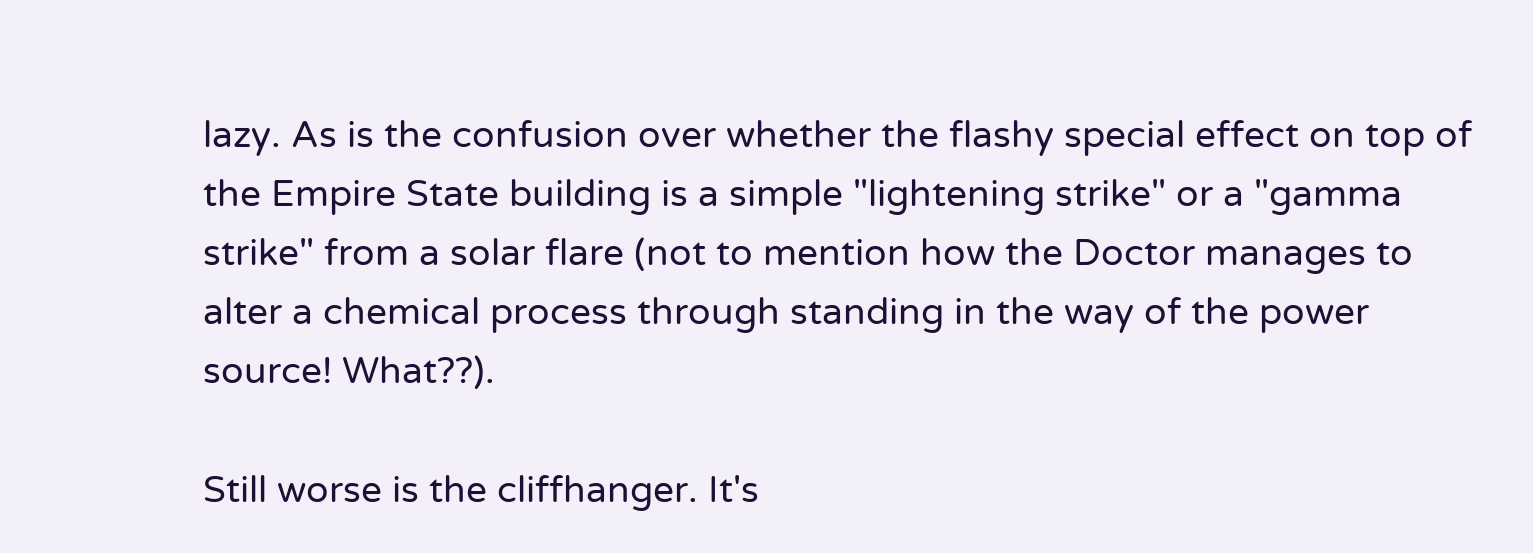lazy. As is the confusion over whether the flashy special effect on top of the Empire State building is a simple "lightening strike" or a "gamma strike" from a solar flare (not to mention how the Doctor manages to alter a chemical process through standing in the way of the power source! What??).

Still worse is the cliffhanger. It's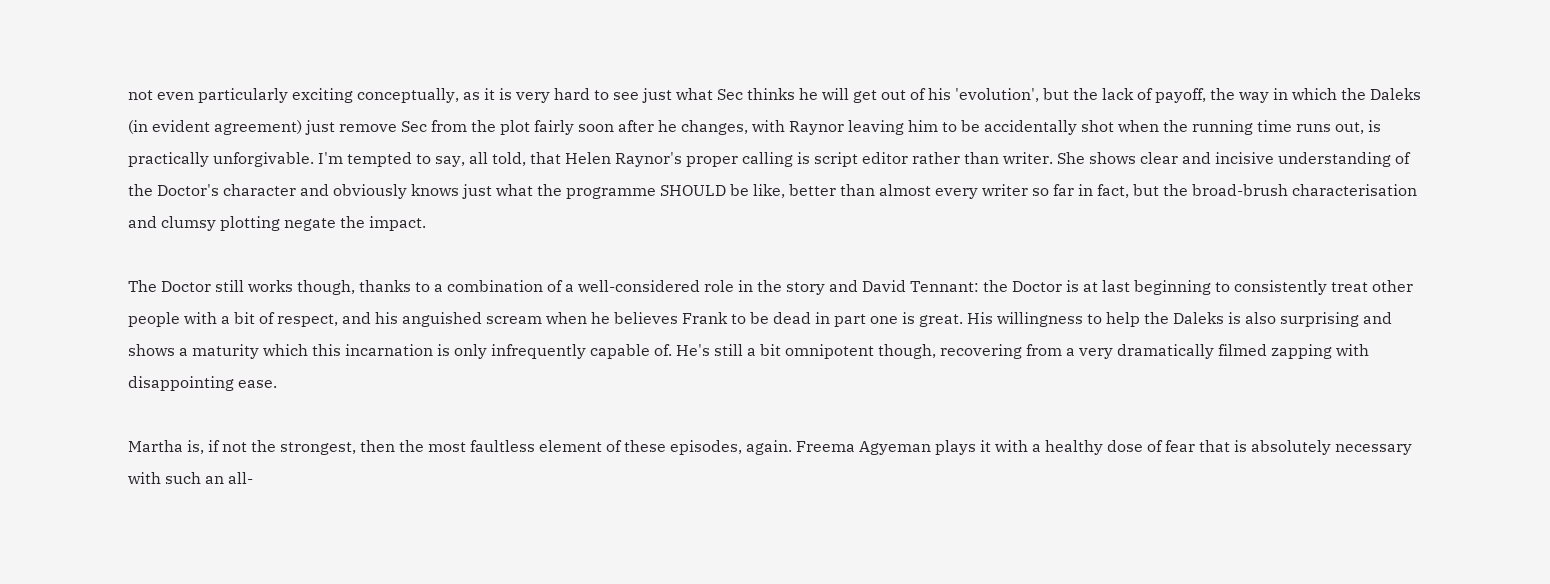not even particularly exciting conceptually, as it is very hard to see just what Sec thinks he will get out of his 'evolution', but the lack of payoff, the way in which the Daleks (in evident agreement) just remove Sec from the plot fairly soon after he changes, with Raynor leaving him to be accidentally shot when the running time runs out, is practically unforgivable. I'm tempted to say, all told, that Helen Raynor's proper calling is script editor rather than writer. She shows clear and incisive understanding of the Doctor's character and obviously knows just what the programme SHOULD be like, better than almost every writer so far in fact, but the broad-brush characterisation and clumsy plotting negate the impact.

The Doctor still works though, thanks to a combination of a well-considered role in the story and David Tennant: the Doctor is at last beginning to consistently treat other people with a bit of respect, and his anguished scream when he believes Frank to be dead in part one is great. His willingness to help the Daleks is also surprising and shows a maturity which this incarnation is only infrequently capable of. He's still a bit omnipotent though, recovering from a very dramatically filmed zapping with disappointing ease.

Martha is, if not the strongest, then the most faultless element of these episodes, again. Freema Agyeman plays it with a healthy dose of fear that is absolutely necessary with such an all-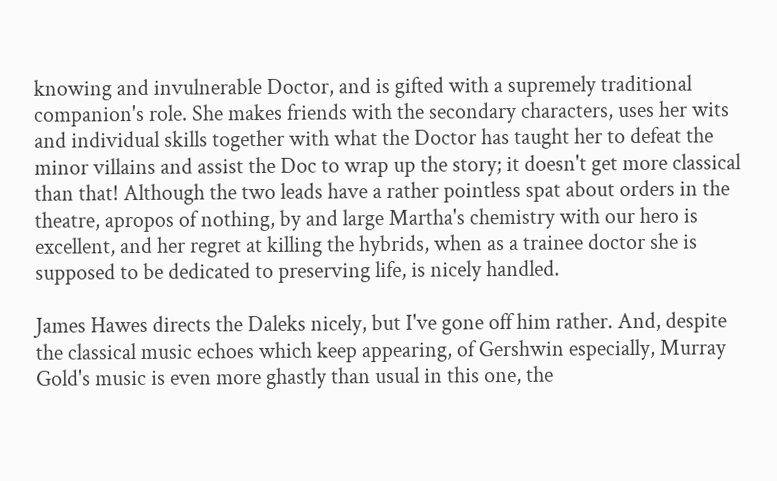knowing and invulnerable Doctor, and is gifted with a supremely traditional companion's role. She makes friends with the secondary characters, uses her wits and individual skills together with what the Doctor has taught her to defeat the minor villains and assist the Doc to wrap up the story; it doesn't get more classical than that! Although the two leads have a rather pointless spat about orders in the theatre, apropos of nothing, by and large Martha's chemistry with our hero is excellent, and her regret at killing the hybrids, when as a trainee doctor she is supposed to be dedicated to preserving life, is nicely handled.

James Hawes directs the Daleks nicely, but I've gone off him rather. And, despite the classical music echoes which keep appearing, of Gershwin especially, Murray Gold's music is even more ghastly than usual in this one, the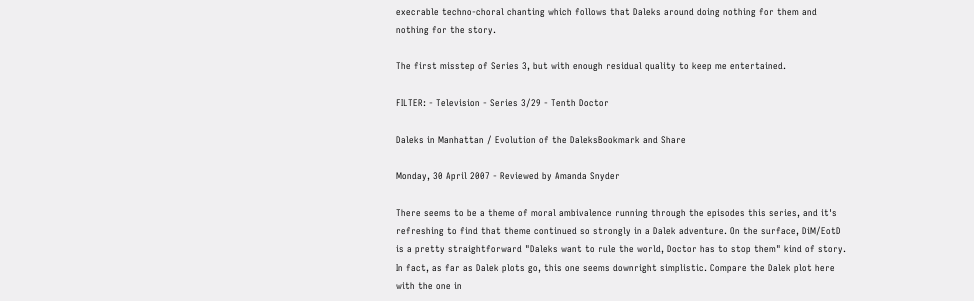execrable techno-choral chanting which follows that Daleks around doing nothing for them and nothing for the story.

The first misstep of Series 3, but with enough residual quality to keep me entertained.

FILTER: - Television - Series 3/29 - Tenth Doctor

Daleks in Manhattan / Evolution of the DaleksBookmark and Share

Monday, 30 April 2007 - Reviewed by Amanda Snyder

There seems to be a theme of moral ambivalence running through the episodes this series, and it's refreshing to find that theme continued so strongly in a Dalek adventure. On the surface, DiM/EotD is a pretty straightforward "Daleks want to rule the world, Doctor has to stop them" kind of story. In fact, as far as Dalek plots go, this one seems downright simplistic. Compare the Dalek plot here with the one in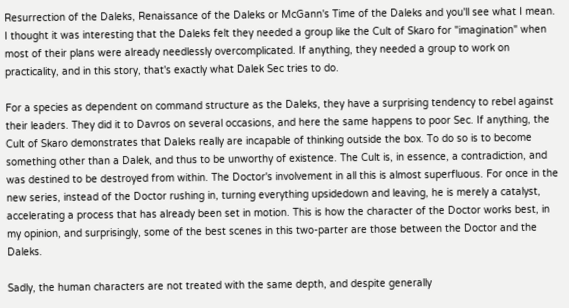Resurrection of the Daleks, Renaissance of the Daleks or McGann's Time of the Daleks and you'll see what I mean. I thought it was interesting that the Daleks felt they needed a group like the Cult of Skaro for "imagination" when most of their plans were already needlessly overcomplicated. If anything, they needed a group to work on practicality, and in this story, that's exactly what Dalek Sec tries to do.

For a species as dependent on command structure as the Daleks, they have a surprising tendency to rebel against their leaders. They did it to Davros on several occasions, and here the same happens to poor Sec. If anything, the Cult of Skaro demonstrates that Daleks really are incapable of thinking outside the box. To do so is to become something other than a Dalek, and thus to be unworthy of existence. The Cult is, in essence, a contradiction, and was destined to be destroyed from within. The Doctor's involvement in all this is almost superfluous. For once in the new series, instead of the Doctor rushing in, turning everything upsidedown and leaving, he is merely a catalyst, accelerating a process that has already been set in motion. This is how the character of the Doctor works best, in my opinion, and surprisingly, some of the best scenes in this two-parter are those between the Doctor and the Daleks.

Sadly, the human characters are not treated with the same depth, and despite generally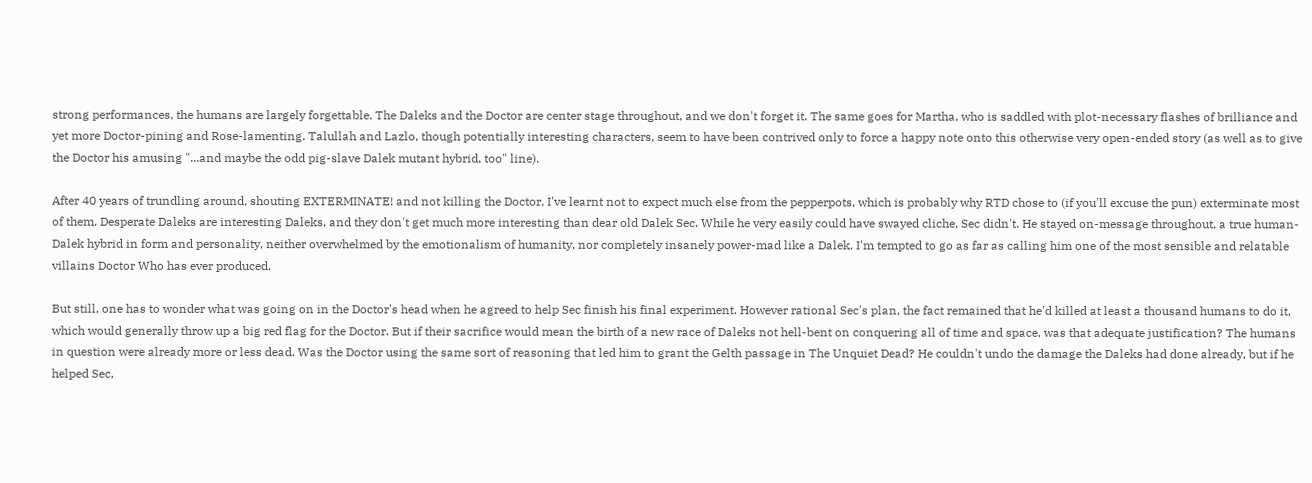strong performances, the humans are largely forgettable. The Daleks and the Doctor are center stage throughout, and we don't forget it. The same goes for Martha, who is saddled with plot-necessary flashes of brilliance and yet more Doctor-pining and Rose-lamenting. Talullah and Lazlo, though potentially interesting characters, seem to have been contrived only to force a happy note onto this otherwise very open-ended story (as well as to give the Doctor his amusing "...and maybe the odd pig-slave Dalek mutant hybrid, too" line).

After 40 years of trundling around, shouting EXTERMINATE! and not killing the Doctor, I've learnt not to expect much else from the pepperpots, which is probably why RTD chose to (if you'll excuse the pun) exterminate most of them. Desperate Daleks are interesting Daleks, and they don't get much more interesting than dear old Dalek Sec. While he very easily could have swayed cliche, Sec didn't. He stayed on-message throughout, a true human-Dalek hybrid in form and personality, neither overwhelmed by the emotionalism of humanity, nor completely insanely power-mad like a Dalek. I'm tempted to go as far as calling him one of the most sensible and relatable villains Doctor Who has ever produced.

But still, one has to wonder what was going on in the Doctor's head when he agreed to help Sec finish his final experiment. However rational Sec's plan, the fact remained that he'd killed at least a thousand humans to do it, which would generally throw up a big red flag for the Doctor. But if their sacrifice would mean the birth of a new race of Daleks not hell-bent on conquering all of time and space, was that adequate justification? The humans in question were already more or less dead. Was the Doctor using the same sort of reasoning that led him to grant the Gelth passage in The Unquiet Dead? He couldn't undo the damage the Daleks had done already, but if he helped Sec,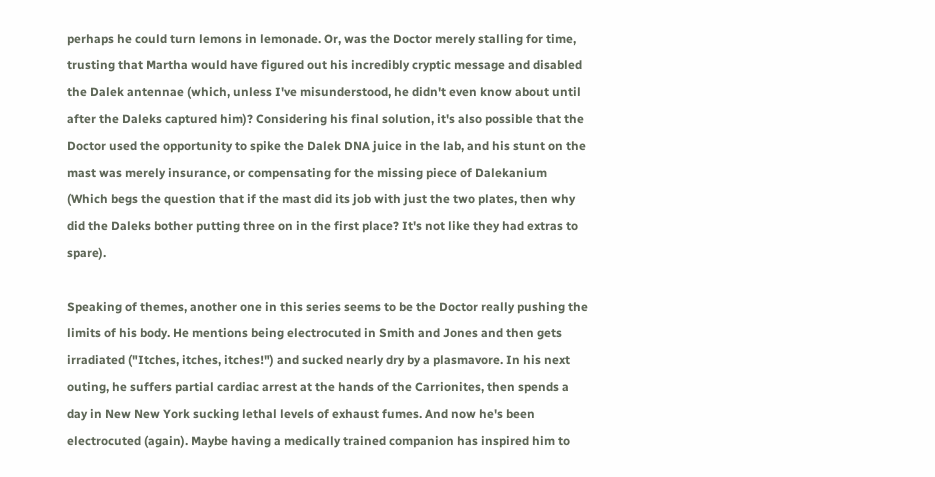perhaps he could turn lemons in lemonade. Or, was the Doctor merely stalling for time, trusting that Martha would have figured out his incredibly cryptic message and disabled the Dalek antennae (which, unless I've misunderstood, he didn't even know about until after the Daleks captured him)? Considering his final solution, it's also possible that the Doctor used the opportunity to spike the Dalek DNA juice in the lab, and his stunt on the mast was merely insurance, or compensating for the missing piece of Dalekanium (Which begs the question that if the mast did its job with just the two plates, then why did the Daleks bother putting three on in the first place? It's not like they had extras to spare).

Speaking of themes, another one in this series seems to be the Doctor really pushing the limits of his body. He mentions being electrocuted in Smith and Jones and then gets irradiated ("Itches, itches, itches!") and sucked nearly dry by a plasmavore. In his next outing, he suffers partial cardiac arrest at the hands of the Carrionites, then spends a day in New New York sucking lethal levels of exhaust fumes. And now he's been electrocuted (again). Maybe having a medically trained companion has inspired him to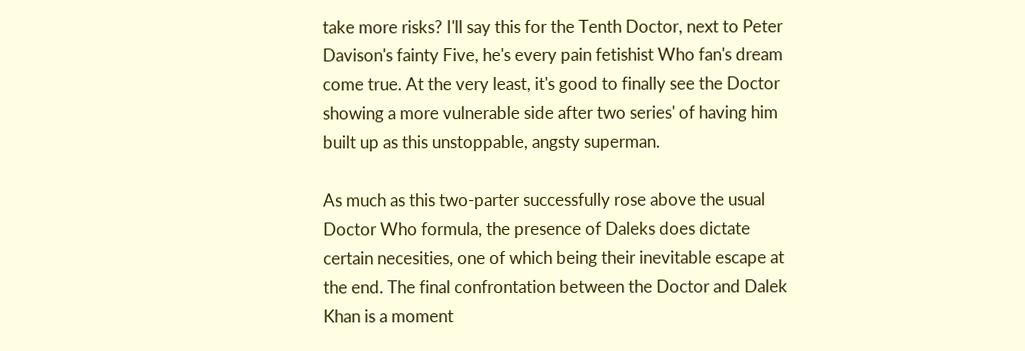take more risks? I'll say this for the Tenth Doctor, next to Peter Davison's fainty Five, he's every pain fetishist Who fan's dream come true. At the very least, it's good to finally see the Doctor showing a more vulnerable side after two series' of having him built up as this unstoppable, angsty superman.

As much as this two-parter successfully rose above the usual Doctor Who formula, the presence of Daleks does dictate certain necesities, one of which being their inevitable escape at the end. The final confrontation between the Doctor and Dalek Khan is a moment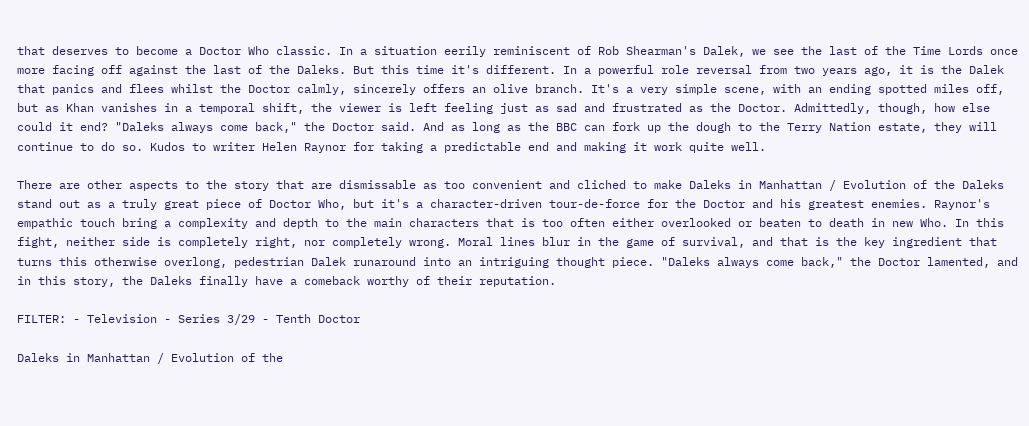that deserves to become a Doctor Who classic. In a situation eerily reminiscent of Rob Shearman's Dalek, we see the last of the Time Lords once more facing off against the last of the Daleks. But this time it's different. In a powerful role reversal from two years ago, it is the Dalek that panics and flees whilst the Doctor calmly, sincerely offers an olive branch. It's a very simple scene, with an ending spotted miles off, but as Khan vanishes in a temporal shift, the viewer is left feeling just as sad and frustrated as the Doctor. Admittedly, though, how else could it end? "Daleks always come back," the Doctor said. And as long as the BBC can fork up the dough to the Terry Nation estate, they will continue to do so. Kudos to writer Helen Raynor for taking a predictable end and making it work quite well.

There are other aspects to the story that are dismissable as too convenient and cliched to make Daleks in Manhattan / Evolution of the Daleks stand out as a truly great piece of Doctor Who, but it's a character-driven tour-de-force for the Doctor and his greatest enemies. Raynor's empathic touch bring a complexity and depth to the main characters that is too often either overlooked or beaten to death in new Who. In this fight, neither side is completely right, nor completely wrong. Moral lines blur in the game of survival, and that is the key ingredient that turns this otherwise overlong, pedestrian Dalek runaround into an intriguing thought piece. "Daleks always come back," the Doctor lamented, and in this story, the Daleks finally have a comeback worthy of their reputation.

FILTER: - Television - Series 3/29 - Tenth Doctor

Daleks in Manhattan / Evolution of the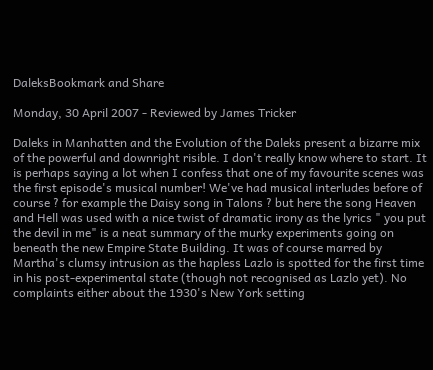DaleksBookmark and Share

Monday, 30 April 2007 - Reviewed by James Tricker

Daleks in Manhatten and the Evolution of the Daleks present a bizarre mix of the powerful and downright risible. I don't really know where to start. It is perhaps saying a lot when I confess that one of my favourite scenes was the first episode's musical number! We've had musical interludes before of course ? for example the Daisy song in Talons ? but here the song Heaven and Hell was used with a nice twist of dramatic irony as the lyrics " you put the devil in me" is a neat summary of the murky experiments going on beneath the new Empire State Building. It was of course marred by Martha's clumsy intrusion as the hapless Lazlo is spotted for the first time in his post-experimental state (though not recognised as Lazlo yet). No complaints either about the 1930's New York setting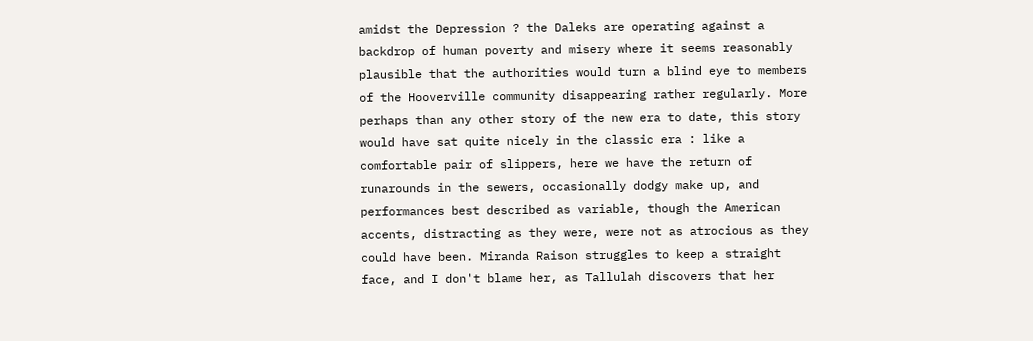amidst the Depression ? the Daleks are operating against a backdrop of human poverty and misery where it seems reasonably plausible that the authorities would turn a blind eye to members of the Hooverville community disappearing rather regularly. More perhaps than any other story of the new era to date, this story would have sat quite nicely in the classic era : like a comfortable pair of slippers, here we have the return of runarounds in the sewers, occasionally dodgy make up, and performances best described as variable, though the American accents, distracting as they were, were not as atrocious as they could have been. Miranda Raison struggles to keep a straight face, and I don't blame her, as Tallulah discovers that her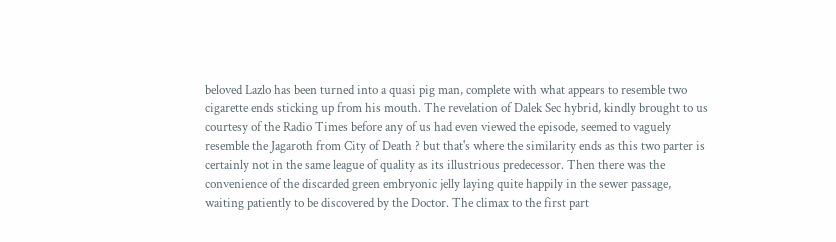beloved Lazlo has been turned into a quasi pig man, complete with what appears to resemble two cigarette ends sticking up from his mouth. The revelation of Dalek Sec hybrid, kindly brought to us courtesy of the Radio Times before any of us had even viewed the episode, seemed to vaguely resemble the Jagaroth from City of Death ? but that's where the similarity ends as this two parter is certainly not in the same league of quality as its illustrious predecessor. Then there was the convenience of the discarded green embryonic jelly laying quite happily in the sewer passage, waiting patiently to be discovered by the Doctor. The climax to the first part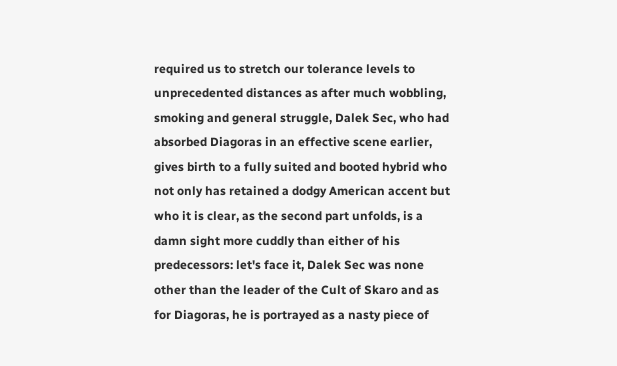required us to stretch our tolerance levels to unprecedented distances as after much wobbling, smoking and general struggle, Dalek Sec, who had absorbed Diagoras in an effective scene earlier, gives birth to a fully suited and booted hybrid who not only has retained a dodgy American accent but who it is clear, as the second part unfolds, is a damn sight more cuddly than either of his predecessors: let's face it, Dalek Sec was none other than the leader of the Cult of Skaro and as for Diagoras, he is portrayed as a nasty piece of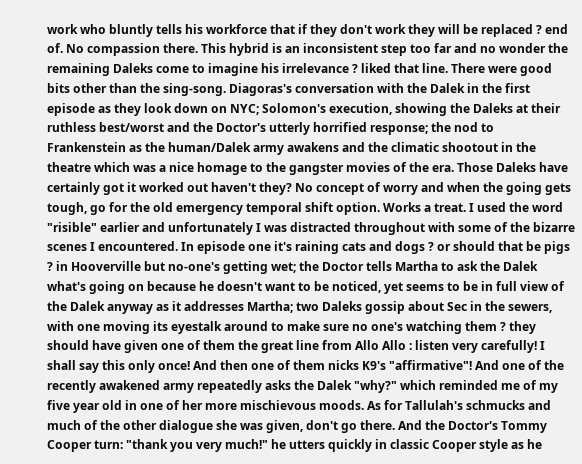work who bluntly tells his workforce that if they don't work they will be replaced ? end of. No compassion there. This hybrid is an inconsistent step too far and no wonder the remaining Daleks come to imagine his irrelevance ? liked that line. There were good bits other than the sing-song. Diagoras's conversation with the Dalek in the first episode as they look down on NYC; Solomon's execution, showing the Daleks at their ruthless best/worst and the Doctor's utterly horrified response; the nod to Frankenstein as the human/Dalek army awakens and the climatic shootout in the theatre which was a nice homage to the gangster movies of the era. Those Daleks have certainly got it worked out haven't they? No concept of worry and when the going gets tough, go for the old emergency temporal shift option. Works a treat. I used the word "risible" earlier and unfortunately I was distracted throughout with some of the bizarre scenes I encountered. In episode one it's raining cats and dogs ? or should that be pigs ? in Hooverville but no-one's getting wet; the Doctor tells Martha to ask the Dalek what's going on because he doesn't want to be noticed, yet seems to be in full view of the Dalek anyway as it addresses Martha; two Daleks gossip about Sec in the sewers, with one moving its eyestalk around to make sure no one's watching them ? they should have given one of them the great line from Allo Allo : listen very carefully! I shall say this only once! And then one of them nicks K9's "affirmative"! And one of the recently awakened army repeatedly asks the Dalek "why?" which reminded me of my five year old in one of her more mischievous moods. As for Tallulah's schmucks and much of the other dialogue she was given, don't go there. And the Doctor's Tommy Cooper turn: "thank you very much!" he utters quickly in classic Cooper style as he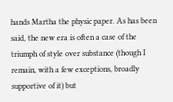hands Martha the physic paper. As has been said, the new era is often a case of the triumph of style over substance (though I remain, with a few exceptions, broadly supportive of it) but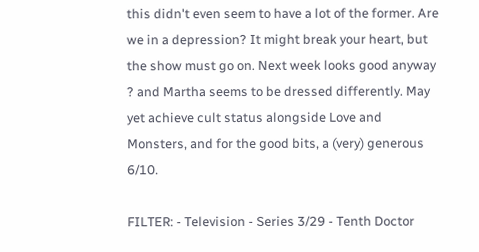this didn't even seem to have a lot of the former. Are we in a depression? It might break your heart, but the show must go on. Next week looks good anyway ? and Martha seems to be dressed differently. May yet achieve cult status alongside Love and Monsters, and for the good bits, a (very) generous 6/10.

FILTER: - Television - Series 3/29 - Tenth Doctor